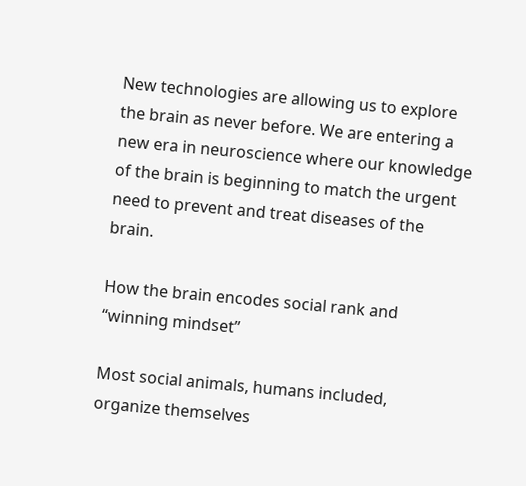New technologies are allowing us to explore the brain as never before. We are entering a new era in neuroscience where our knowledge of the brain is beginning to match the urgent need to prevent and treat diseases of the brain.

How the brain encodes social rank and “winning mindset”

Most social animals, humans included, organize themselves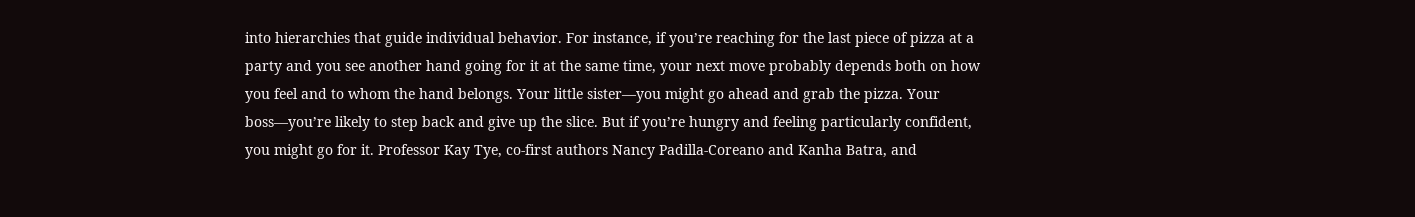into hierarchies that guide individual behavior. For instance, if you’re reaching for the last piece of pizza at a party and you see another hand going for it at the same time, your next move probably depends both on how you feel and to whom the hand belongs. Your little sister—you might go ahead and grab the pizza. Your boss—you’re likely to step back and give up the slice. But if you’re hungry and feeling particularly confident, you might go for it. Professor Kay Tye, co-first authors Nancy Padilla-Coreano and Kanha Batra, and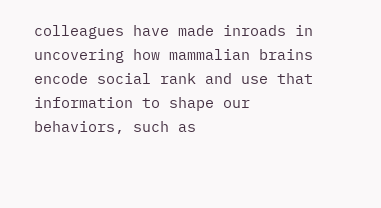colleagues have made inroads in uncovering how mammalian brains encode social rank and use that information to shape our behaviors, such as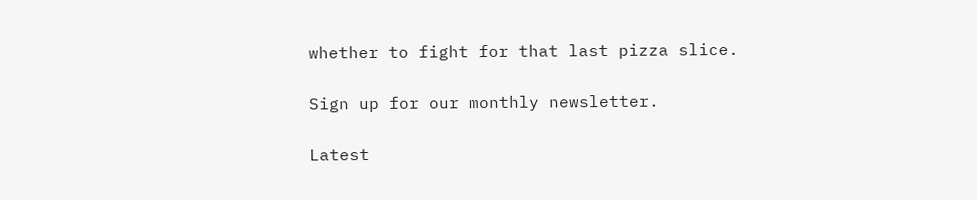whether to fight for that last pizza slice.

Sign up for our monthly newsletter.

Latest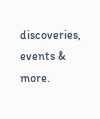discoveries, events & more.